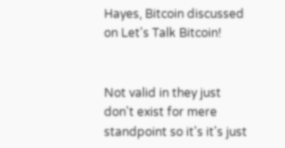Hayes, Bitcoin discussed on Let's Talk Bitcoin!


Not valid in they just don't exist for mere standpoint so it's it's just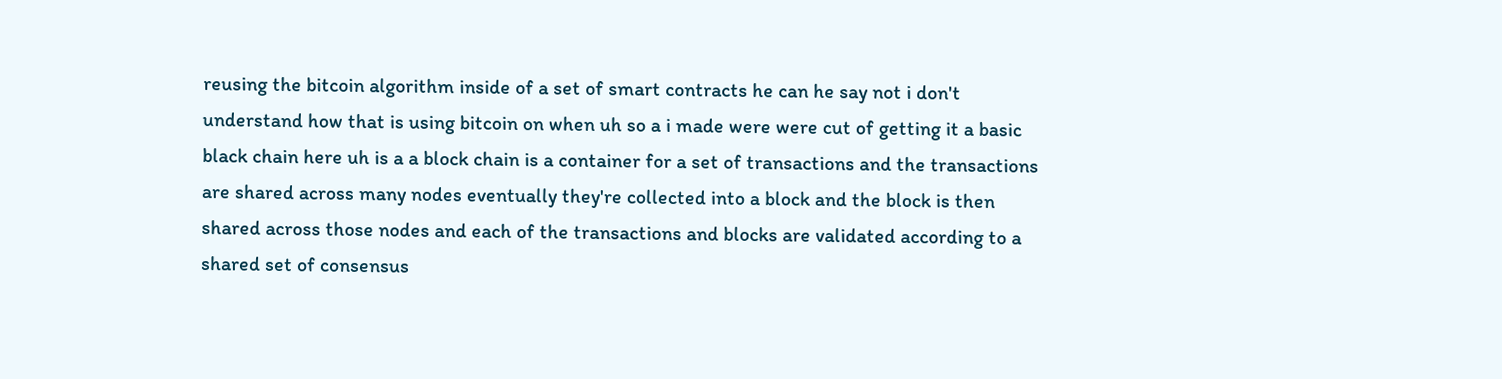reusing the bitcoin algorithm inside of a set of smart contracts he can he say not i don't understand how that is using bitcoin on when uh so a i made were were cut of getting it a basic black chain here uh is a a block chain is a container for a set of transactions and the transactions are shared across many nodes eventually they're collected into a block and the block is then shared across those nodes and each of the transactions and blocks are validated according to a shared set of consensus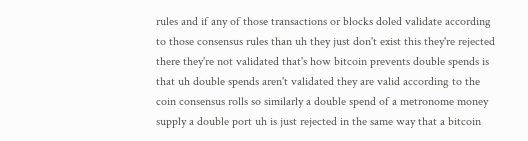rules and if any of those transactions or blocks doled validate according to those consensus rules than uh they just don't exist this they're rejected there they're not validated that's how bitcoin prevents double spends is that uh double spends aren't validated they are valid according to the coin consensus rolls so similarly a double spend of a metronome money supply a double port uh is just rejected in the same way that a bitcoin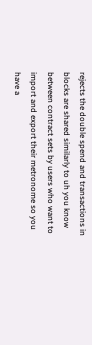rejects the double spend and transactions in blocks are shared similarly to uh you know between contract sets by users who want to import and export their metronome so you have a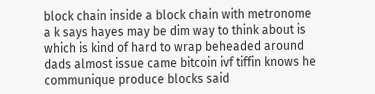block chain inside a block chain with metronome a k says hayes may be dim way to think about is which is kind of hard to wrap beheaded around dads almost issue came bitcoin ivf tiffin knows he communique produce blocks said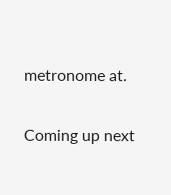metronome at.

Coming up next